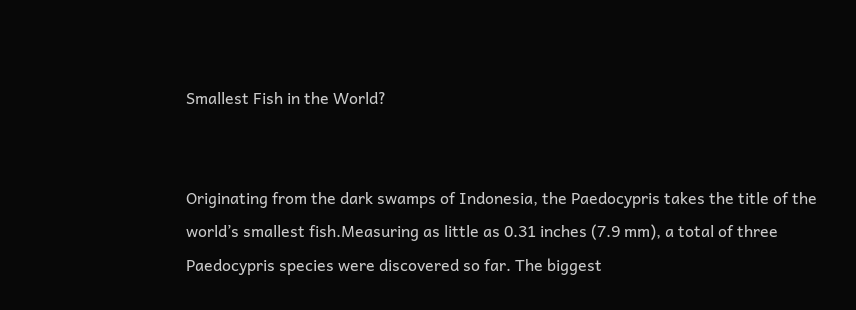Smallest Fish in the World?


Originating from the dark swamps of Indonesia, the Paedocypris takes the title of the world’s smallest fish.Measuring as little as 0.31 inches (7.9 mm), a total of three Paedocypris species were discovered so far. The biggest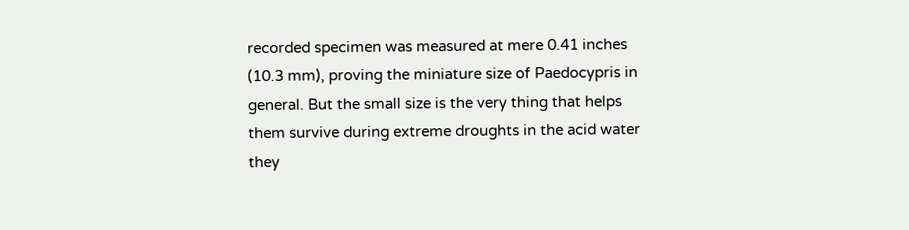recorded specimen was measured at mere 0.41 inches (10.3 mm), proving the miniature size of Paedocypris in general. But the small size is the very thing that helps them survive during extreme droughts in the acid water they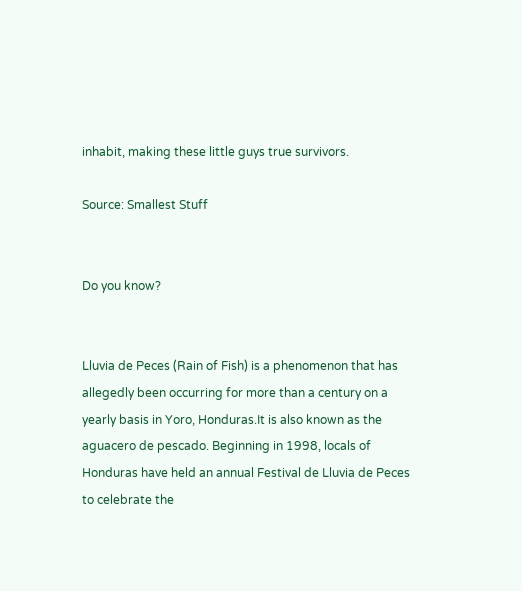inhabit, making these little guys true survivors.

Source: Smallest Stuff


Do you know?


Lluvia de Peces (Rain of Fish) is a phenomenon that has allegedly been occurring for more than a century on a yearly basis in Yoro, Honduras.It is also known as the aguacero de pescado. Beginning in 1998, locals of Honduras have held an annual Festival de Lluvia de Peces to celebrate the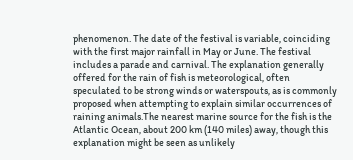phenomenon. The date of the festival is variable, coinciding with the first major rainfall in May or June. The festival includes a parade and carnival. The explanation generally offered for the rain of fish is meteorological, often speculated to be strong winds or waterspouts, as is commonly proposed when attempting to explain similar occurrences of raining animals.The nearest marine source for the fish is the Atlantic Ocean, about 200 km (140 miles) away, though this explanation might be seen as unlikely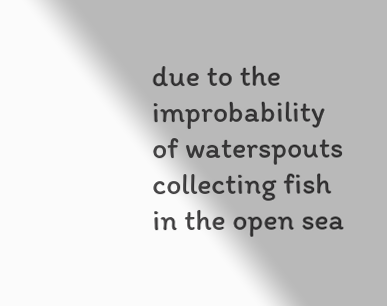due to the improbability of waterspouts collecting fish in the open sea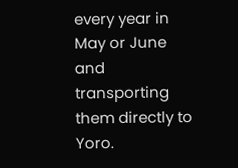every year in May or June and transporting them directly to Yoro.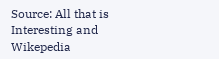Source: All that is Interesting and Wikepedia